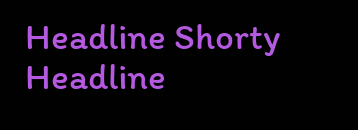Headline Shorty Headline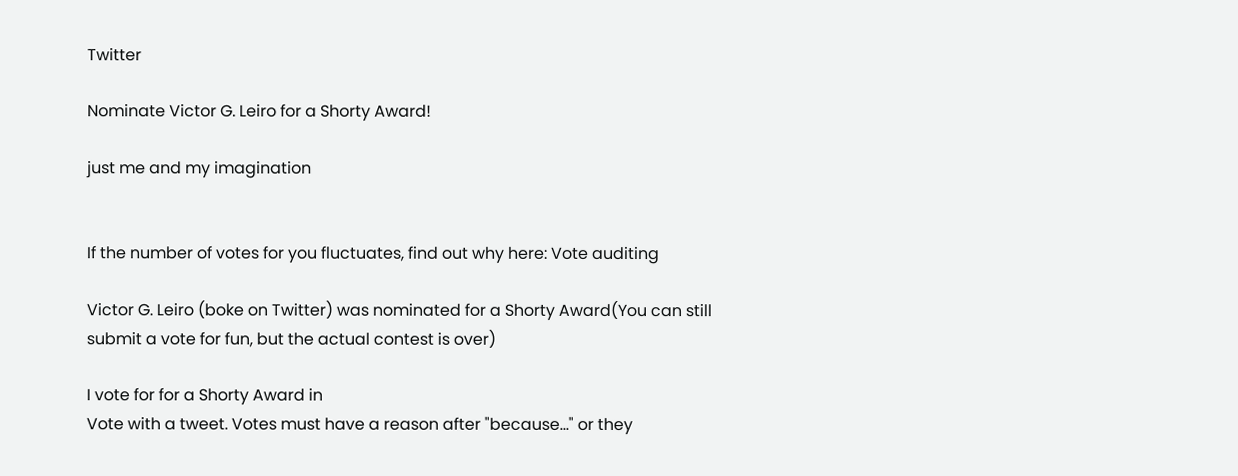Twitter

Nominate Victor G. Leiro for a Shorty Award!

just me and my imagination


If the number of votes for you fluctuates, find out why here: Vote auditing

Victor G. Leiro (boke on Twitter) was nominated for a Shorty Award(You can still submit a vote for fun, but the actual contest is over)

I vote for for a Shorty Award in
Vote with a tweet. Votes must have a reason after "because..." or they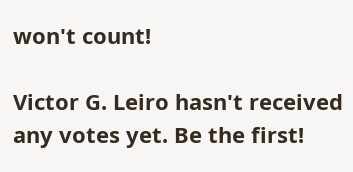won't count!

Victor G. Leiro hasn't received any votes yet. Be the first!